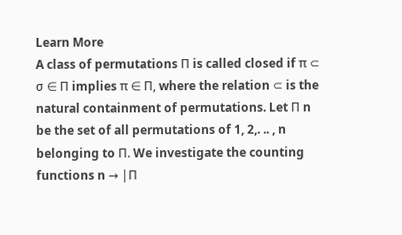Learn More
A class of permutations Π is called closed if π ⊂ σ ∈ Π implies π ∈ Π, where the relation ⊂ is the natural containment of permutations. Let Π n be the set of all permutations of 1, 2,. .. , n belonging to Π. We investigate the counting functions n → |Π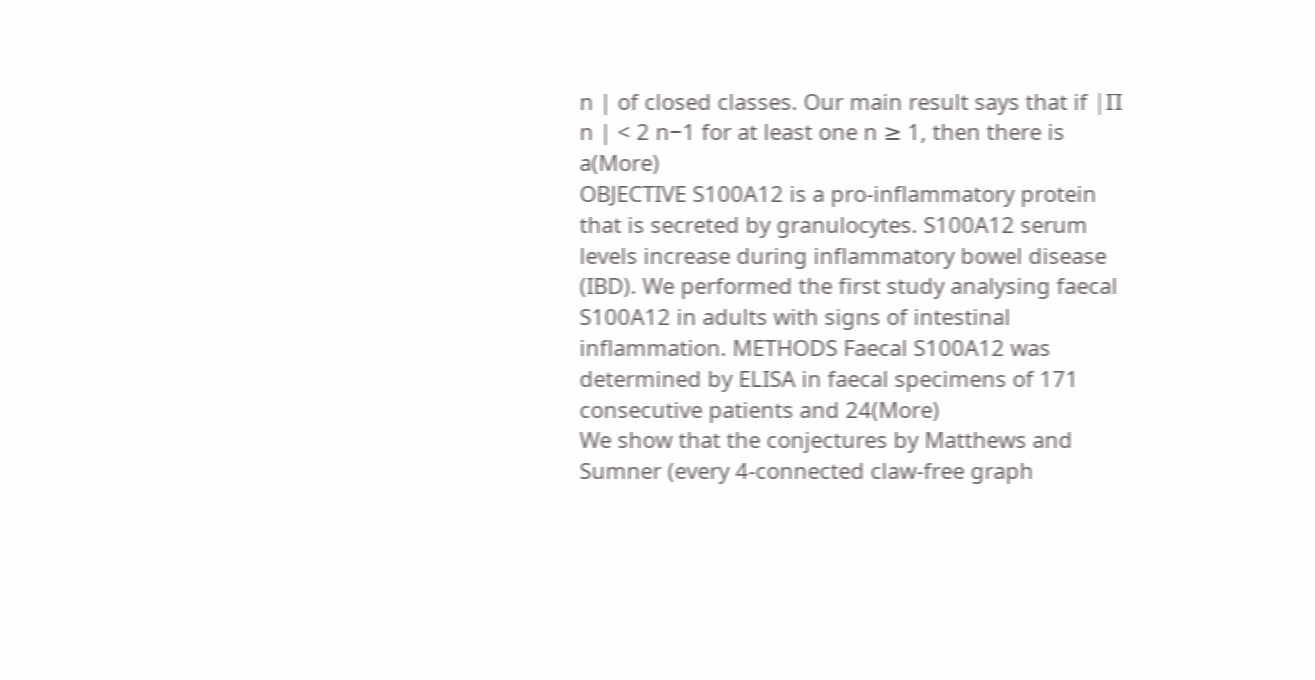n | of closed classes. Our main result says that if |Π n | < 2 n−1 for at least one n ≥ 1, then there is a(More)
OBJECTIVE S100A12 is a pro-inflammatory protein that is secreted by granulocytes. S100A12 serum levels increase during inflammatory bowel disease (IBD). We performed the first study analysing faecal S100A12 in adults with signs of intestinal inflammation. METHODS Faecal S100A12 was determined by ELISA in faecal specimens of 171 consecutive patients and 24(More)
We show that the conjectures by Matthews and Sumner (every 4-connected claw-free graph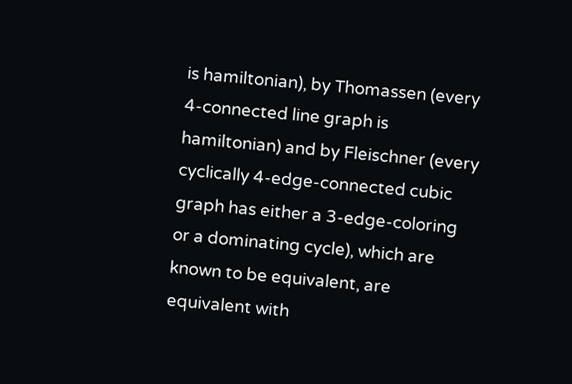is hamiltonian), by Thomassen (every 4-connected line graph is hamiltonian) and by Fleischner (every cyclically 4-edge-connected cubic graph has either a 3-edge-coloring or a dominating cycle), which are known to be equivalent, are equivalent with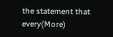the statement that every(More)